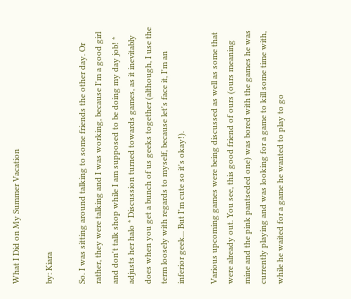What I Did on My Summer Vacation

by: Kiara

So. I was sitting around talking to some friends the other day. Or rather, they were talking and I was working, because I'm a good girl and don't talk shop while I am supposed to be doing my day job! * adjusts her halo * Discussion turned towards games, as it inevitably does when you get a bunch of us geeks together (although, I use the term loosely with regards to myself, because let's face it, I'm an inferior geek... But I'm cute so it's okay!).

Various upcoming games were being discussed as well as some that were already out. You see, this good friend of ours (ours meaning mine and the pink pantseded one) was bored with the games he was currently playing and was looking for a game to kill some time with, while he waited for a game he wanted to play to go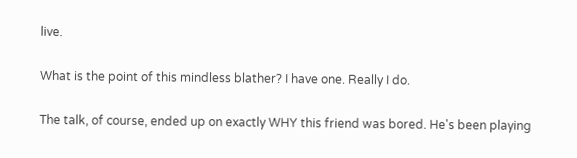live.

What is the point of this mindless blather? I have one. Really I do.

The talk, of course, ended up on exactly WHY this friend was bored. He's been playing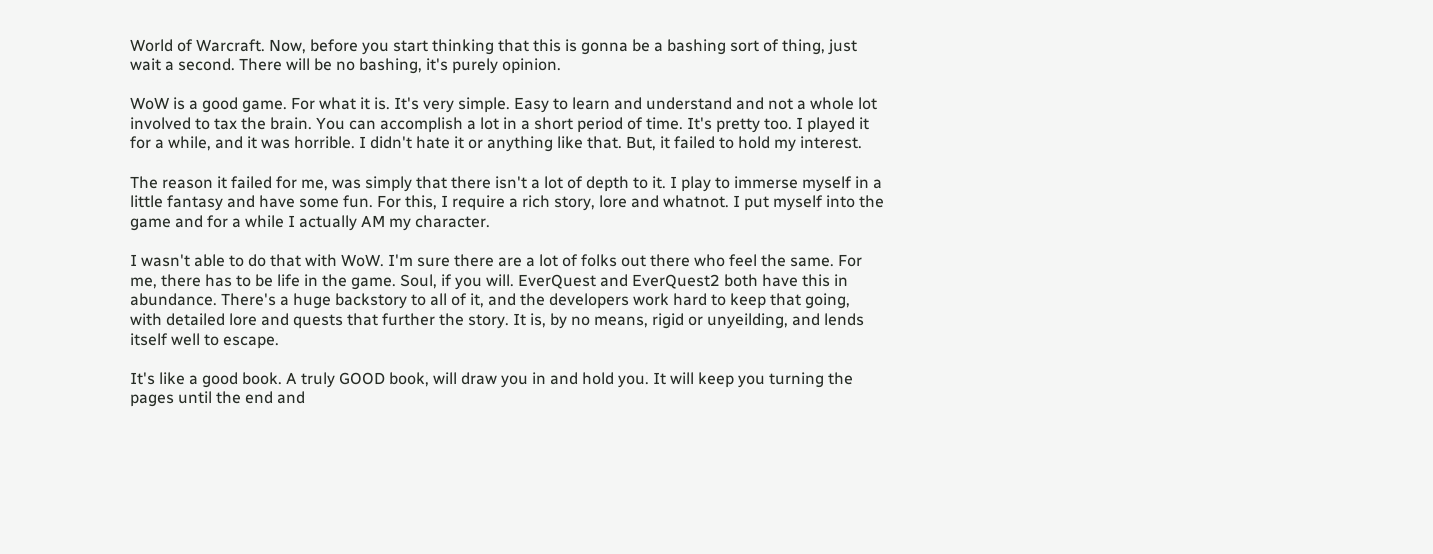World of Warcraft. Now, before you start thinking that this is gonna be a bashing sort of thing, just wait a second. There will be no bashing, it's purely opinion.

WoW is a good game. For what it is. It's very simple. Easy to learn and understand and not a whole lot involved to tax the brain. You can accomplish a lot in a short period of time. It's pretty too. I played it for a while, and it was horrible. I didn't hate it or anything like that. But, it failed to hold my interest.

The reason it failed for me, was simply that there isn't a lot of depth to it. I play to immerse myself in a little fantasy and have some fun. For this, I require a rich story, lore and whatnot. I put myself into the game and for a while I actually AM my character.

I wasn't able to do that with WoW. I'm sure there are a lot of folks out there who feel the same. For me, there has to be life in the game. Soul, if you will. EverQuest and EverQuest2 both have this in abundance. There's a huge backstory to all of it, and the developers work hard to keep that going, with detailed lore and quests that further the story. It is, by no means, rigid or unyeilding, and lends itself well to escape.

It's like a good book. A truly GOOD book, will draw you in and hold you. It will keep you turning the pages until the end and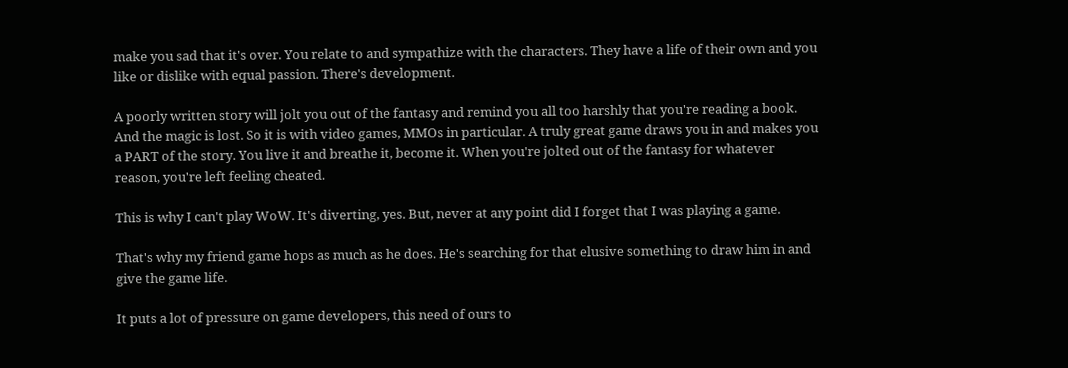make you sad that it's over. You relate to and sympathize with the characters. They have a life of their own and you like or dislike with equal passion. There's development.

A poorly written story will jolt you out of the fantasy and remind you all too harshly that you're reading a book. And the magic is lost. So it is with video games, MMOs in particular. A truly great game draws you in and makes you a PART of the story. You live it and breathe it, become it. When you're jolted out of the fantasy for whatever reason, you're left feeling cheated.

This is why I can't play WoW. It's diverting, yes. But, never at any point did I forget that I was playing a game.

That's why my friend game hops as much as he does. He's searching for that elusive something to draw him in and give the game life.

It puts a lot of pressure on game developers, this need of ours to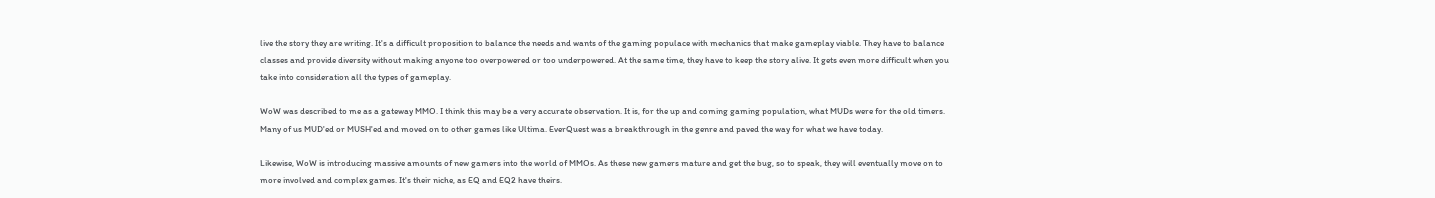live the story they are writing. It's a difficult proposition to balance the needs and wants of the gaming populace with mechanics that make gameplay viable. They have to balance classes and provide diversity without making anyone too overpowered or too underpowered. At the same time, they have to keep the story alive. It gets even more difficult when you take into consideration all the types of gameplay.

WoW was described to me as a gateway MMO. I think this may be a very accurate observation. It is, for the up and coming gaming population, what MUDs were for the old timers. Many of us MUD'ed or MUSH'ed and moved on to other games like Ultima. EverQuest was a breakthrough in the genre and paved the way for what we have today.

Likewise, WoW is introducing massive amounts of new gamers into the world of MMOs. As these new gamers mature and get the bug, so to speak, they will eventually move on to more involved and complex games. It's their niche, as EQ and EQ2 have theirs.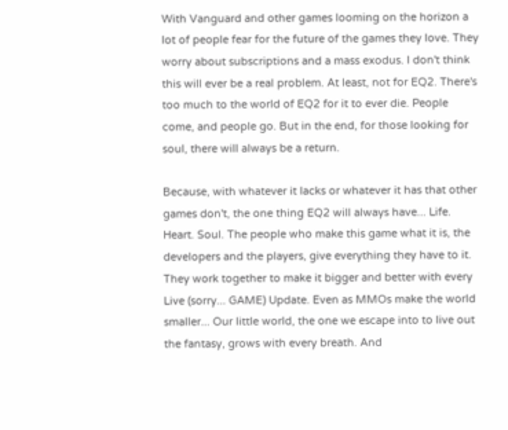With Vanguard and other games looming on the horizon a lot of people fear for the future of the games they love. They worry about subscriptions and a mass exodus. I don't think this will ever be a real problem. At least, not for EQ2. There's too much to the world of EQ2 for it to ever die. People come, and people go. But in the end, for those looking for soul, there will always be a return.

Because, with whatever it lacks or whatever it has that other games don't, the one thing EQ2 will always have... Life. Heart. Soul. The people who make this game what it is, the developers and the players, give everything they have to it. They work together to make it bigger and better with every Live (sorry... GAME) Update. Even as MMOs make the world smaller... Our little world, the one we escape into to live out the fantasy, grows with every breath. And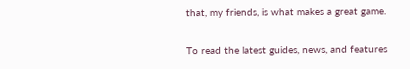that, my friends, is what makes a great game.

To read the latest guides, news, and features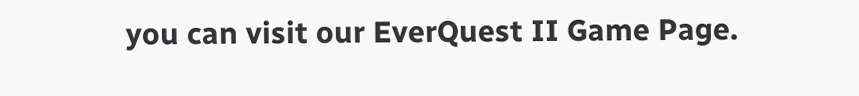you can visit our EverQuest II Game Page.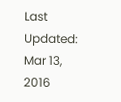Last Updated: Mar 13, 2016